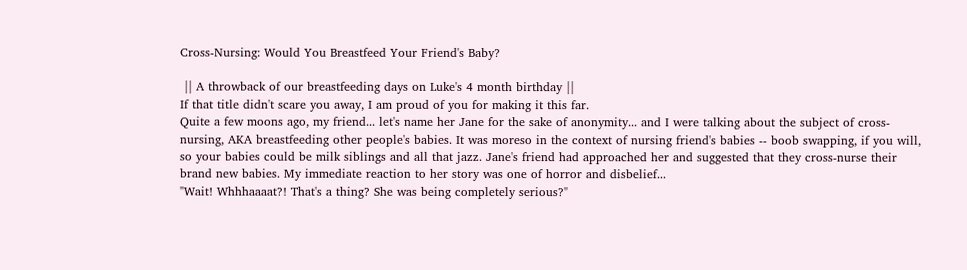Cross-Nursing: Would You Breastfeed Your Friend's Baby?

 || A throwback of our breastfeeding days on Luke's 4 month birthday ||
If that title didn't scare you away, I am proud of you for making it this far.
Quite a few moons ago, my friend... let's name her Jane for the sake of anonymity... and I were talking about the subject of cross-nursing, AKA breastfeeding other people's babies. It was moreso in the context of nursing friend's babies -- boob swapping, if you will, so your babies could be milk siblings and all that jazz. Jane's friend had approached her and suggested that they cross-nurse their brand new babies. My immediate reaction to her story was one of horror and disbelief...
"Wait! Whhhaaaat?! That's a thing? She was being completely serious?"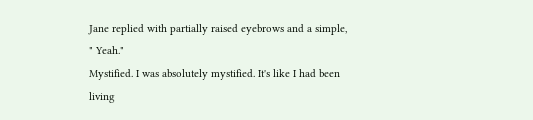Jane replied with partially raised eyebrows and a simple,
" Yeah."
Mystified. I was absolutely mystified. It's like I had been living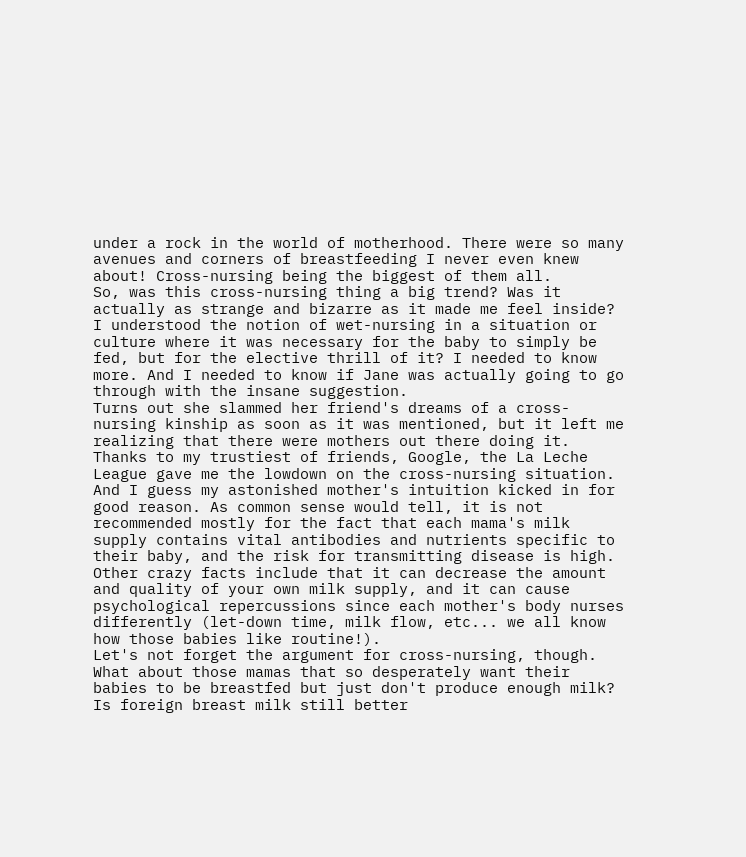under a rock in the world of motherhood. There were so many avenues and corners of breastfeeding I never even knew about! Cross-nursing being the biggest of them all.
So, was this cross-nursing thing a big trend? Was it actually as strange and bizarre as it made me feel inside? I understood the notion of wet-nursing in a situation or culture where it was necessary for the baby to simply be fed, but for the elective thrill of it? I needed to know more. And I needed to know if Jane was actually going to go through with the insane suggestion.
Turns out she slammed her friend's dreams of a cross-nursing kinship as soon as it was mentioned, but it left me realizing that there were mothers out there doing it.
Thanks to my trustiest of friends, Google, the La Leche League gave me the lowdown on the cross-nursing situation. And I guess my astonished mother's intuition kicked in for good reason. As common sense would tell, it is not recommended mostly for the fact that each mama's milk supply contains vital antibodies and nutrients specific to their baby, and the risk for transmitting disease is high. Other crazy facts include that it can decrease the amount and quality of your own milk supply, and it can cause psychological repercussions since each mother's body nurses differently (let-down time, milk flow, etc... we all know how those babies like routine!).
Let's not forget the argument for cross-nursing, though. What about those mamas that so desperately want their babies to be breastfed but just don't produce enough milk? Is foreign breast milk still better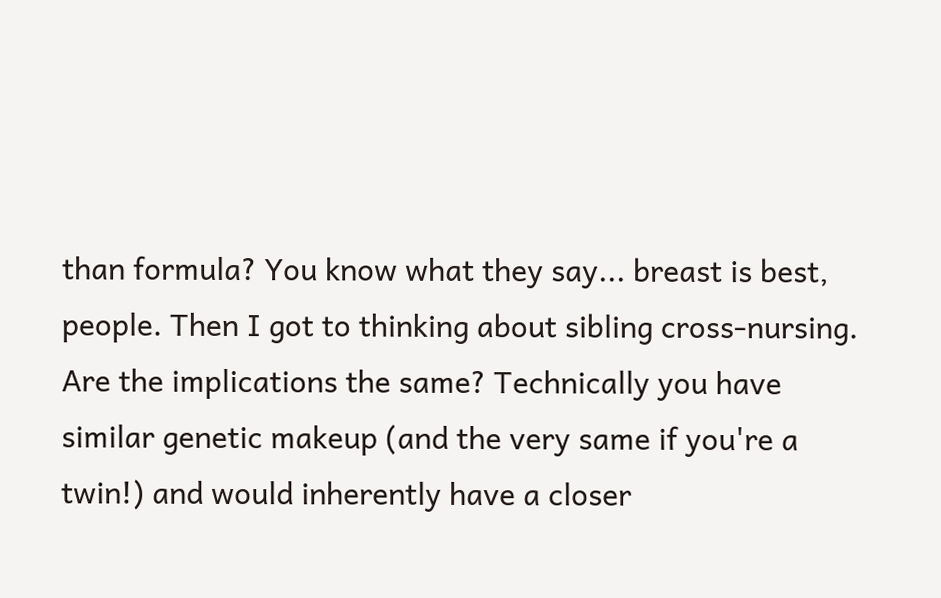than formula? You know what they say... breast is best, people. Then I got to thinking about sibling cross-nursing. Are the implications the same? Technically you have similar genetic makeup (and the very same if you're a twin!) and would inherently have a closer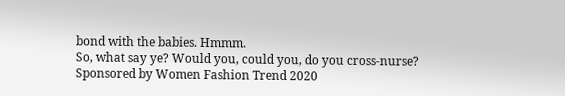bond with the babies. Hmmm.
So, what say ye? Would you, could you, do you cross-nurse?
Sponsored by Women Fashion Trend 2020